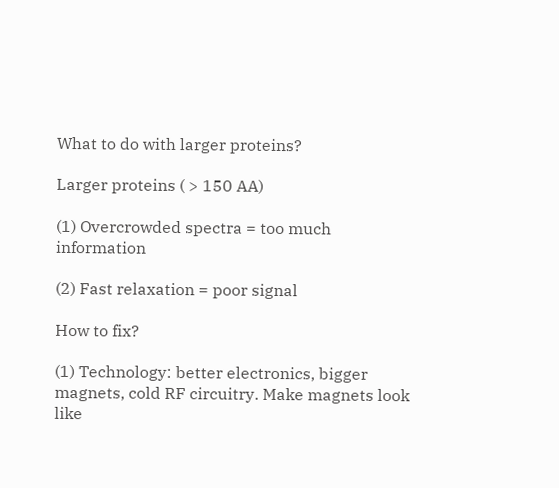What to do with larger proteins?

Larger proteins ( > 150 AA)

(1) Overcrowded spectra = too much information

(2) Fast relaxation = poor signal

How to fix?

(1) Technology: better electronics, bigger magnets, cold RF circuitry. Make magnets look like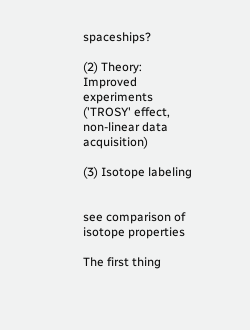spaceships?

(2) Theory: Improved experiments ('TROSY' effect, non-linear data acquisition)

(3) Isotope labeling


see comparison of isotope properties

The first thing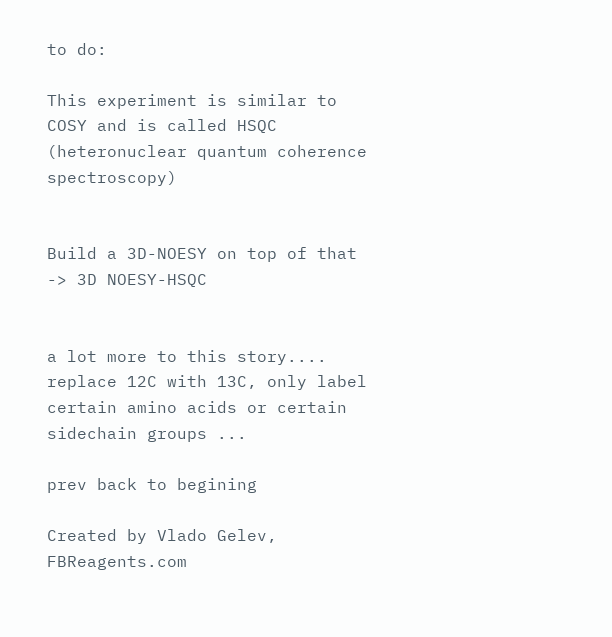to do:

This experiment is similar to COSY and is called HSQC (heteronuclear quantum coherence spectroscopy)


Build a 3D-NOESY on top of that -> 3D NOESY-HSQC


a lot more to this story.... replace 12C with 13C, only label certain amino acids or certain sidechain groups ...

prev back to begining

Created by Vlado Gelev, FBReagents.com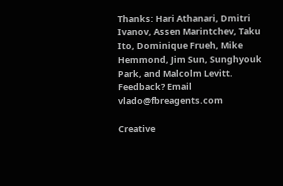Thanks: Hari Athanari, Dmitri Ivanov, Assen Marintchev, Taku Ito, Dominique Frueh, Mike Hemmond, Jim Sun, Sunghyouk Park, and Malcolm Levitt.
Feedback? Email vlado@fbreagents.com

Creative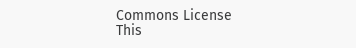Commons License
This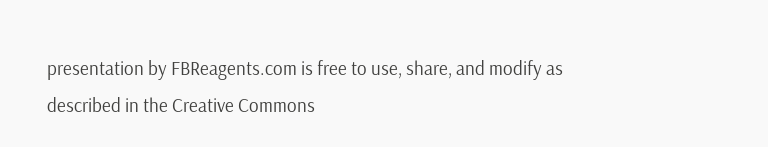presentation by FBReagents.com is free to use, share, and modify as described in the Creative Commons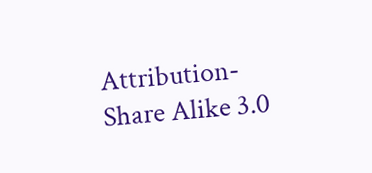Attribution-Share Alike 3.0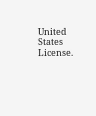United States License.